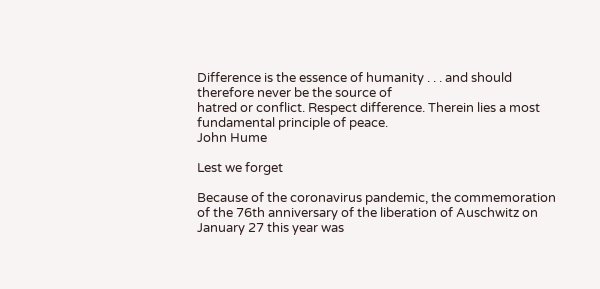Difference is the essence of humanity . . . and should therefore never be the source of
hatred or conflict. Respect difference. Therein lies a most fundamental principle of peace.
John Hume

Lest we forget

Because of the coronavirus pandemic, the commemoration of the 76th anniversary of the liberation of Auschwitz on January 27 this year was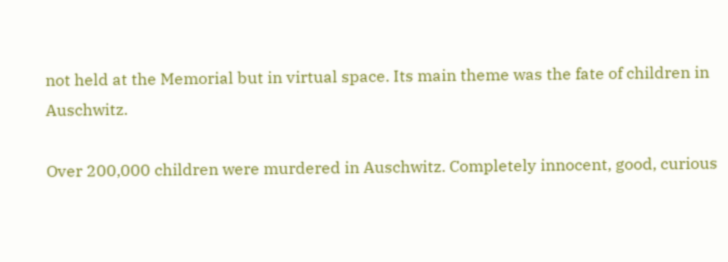not held at the Memorial but in virtual space. Its main theme was the fate of children in Auschwitz.

Over 200,000 children were murdered in Auschwitz. Completely innocent, good, curious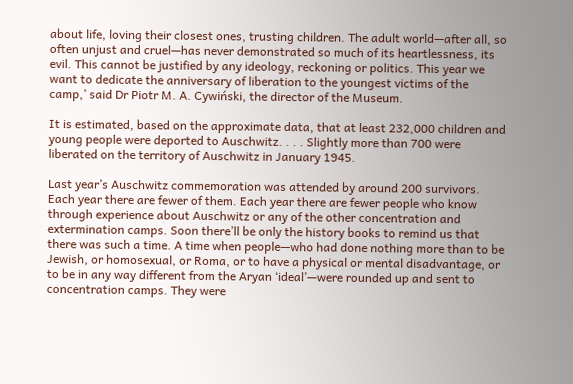about life, loving their closest ones, trusting children. The adult world—after all, so often unjust and cruel—has never demonstrated so much of its heartlessness, its evil. This cannot be justified by any ideology, reckoning or politics. This year we want to dedicate the anniversary of liberation to the youngest victims of the camp,’ said Dr Piotr M. A. Cywiński, the director of the Museum.

It is estimated, based on the approximate data, that at least 232,000 children and young people were deported to Auschwitz. . . . Slightly more than 700 were liberated on the territory of Auschwitz in January 1945.

Last year’s Auschwitz commemoration was attended by around 200 survivors. Each year there are fewer of them. Each year there are fewer people who know through experience about Auschwitz or any of the other concentration and extermination camps. Soon there’ll be only the history books to remind us that there was such a time. A time when people—who had done nothing more than to be Jewish, or homosexual, or Roma, or to have a physical or mental disadvantage, or to be in any way different from the Aryan ‘ideal’—were rounded up and sent to concentration camps. They were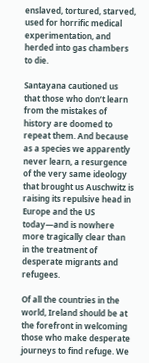enslaved, tortured, starved, used for horrific medical experimentation, and herded into gas chambers to die.

Santayana cautioned us that those who don’t learn from the mistakes of history are doomed to repeat them. And because as a species we apparently never learn, a resurgence of the very same ideology that brought us Auschwitz is raising its repulsive head in Europe and the US today—and is nowhere more tragically clear than in the treatment of desperate migrants and refugees.

Of all the countries in the world, Ireland should be at the forefront in welcoming those who make desperate journeys to find refuge. We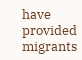have provided migrants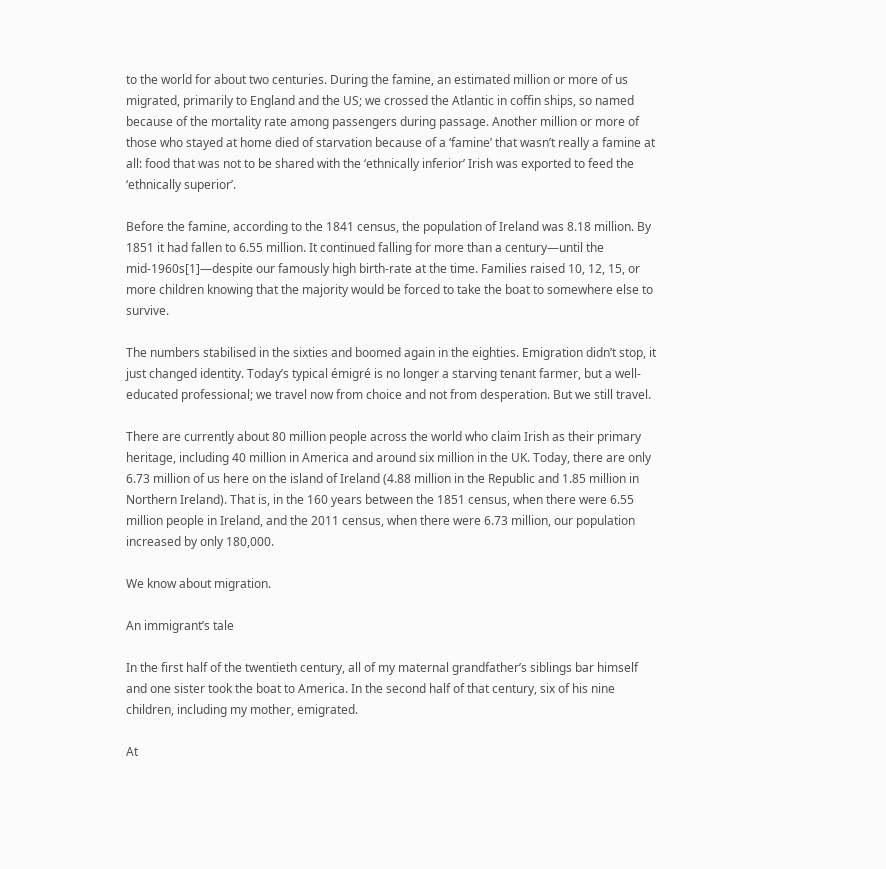to the world for about two centuries. During the famine, an estimated million or more of us migrated, primarily to England and the US; we crossed the Atlantic in coffin ships, so named because of the mortality rate among passengers during passage. Another million or more of those who stayed at home died of starvation because of a ‘famine’ that wasn’t really a famine at all: food that was not to be shared with the ‘ethnically inferior’ Irish was exported to feed the ‘ethnically superior’.

Before the famine, according to the 1841 census, the population of Ireland was 8.18 million. By 1851 it had fallen to 6.55 million. It continued falling for more than a century—until the mid-1960s[1]—despite our famously high birth-rate at the time. Families raised 10, 12, 15, or more children knowing that the majority would be forced to take the boat to somewhere else to survive.

The numbers stabilised in the sixties and boomed again in the eighties. Emigration didn’t stop, it just changed identity. Today’s typical émigré is no longer a starving tenant farmer, but a well-educated professional; we travel now from choice and not from desperation. But we still travel.

There are currently about 80 million people across the world who claim Irish as their primary heritage, including 40 million in America and around six million in the UK. Today, there are only 6.73 million of us here on the island of Ireland (4.88 million in the Republic and 1.85 million in Northern Ireland). That is, in the 160 years between the 1851 census, when there were 6.55 million people in Ireland, and the 2011 census, when there were 6.73 million, our population increased by only 180,000.

We know about migration.

An immigrant’s tale

In the first half of the twentieth century, all of my maternal grandfather’s siblings bar himself and one sister took the boat to America. In the second half of that century, six of his nine children, including my mother, emigrated.

At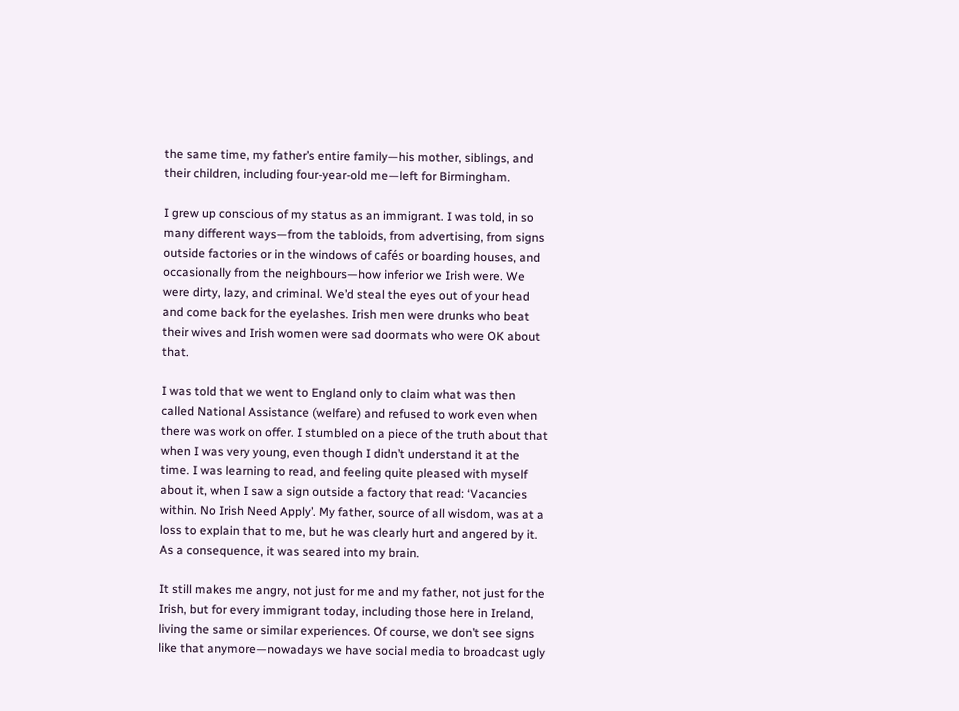the same time, my father’s entire family—his mother, siblings, and their children, including four-year-old me—left for Birmingham.

I grew up conscious of my status as an immigrant. I was told, in so many different ways—from the tabloids, from advertising, from signs outside factories or in the windows of cafés or boarding houses, and occasionally from the neighbours—how inferior we Irish were. We were dirty, lazy, and criminal. We’d steal the eyes out of your head and come back for the eyelashes. Irish men were drunks who beat their wives and Irish women were sad doormats who were OK about that.

I was told that we went to England only to claim what was then called National Assistance (welfare) and refused to work even when there was work on offer. I stumbled on a piece of the truth about that when I was very young, even though I didn’t understand it at the time. I was learning to read, and feeling quite pleased with myself about it, when I saw a sign outside a factory that read: ‘Vacancies within. No Irish Need Apply’. My father, source of all wisdom, was at a loss to explain that to me, but he was clearly hurt and angered by it. As a consequence, it was seared into my brain.

It still makes me angry, not just for me and my father, not just for the Irish, but for every immigrant today, including those here in Ireland, living the same or similar experiences. Of course, we don’t see signs like that anymore—nowadays we have social media to broadcast ugly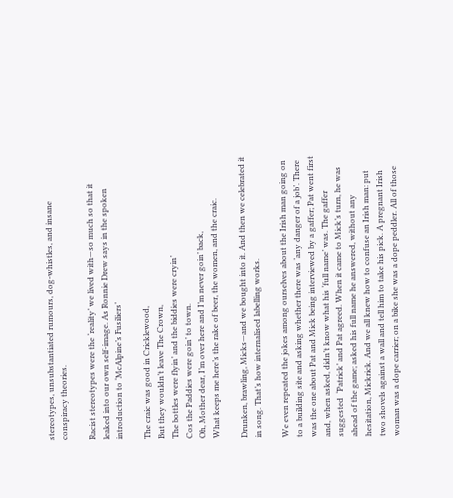stereotypes, unsubstantiated rumours, dog-whistles, and insane conspiracy theories.

Racist stereotypes were the ‘reality’ we lived with—so much so that it leaked into our own self-image. As Ronnie Drew says in the spoken introduction to ‘McAlpine’s Fusiliers’

The craic was good in Cricklewood,
But they wouldn’t leave The Crown,
The bottles were flyin’ and the biddies were cryin’
Cos the Paddies were goin’ to town.
Oh, Mother dear, I’m over here and I’m never goin’ back,
What keeps me here’s the rake of beer, the women, and the craic.

Drunken, brawling, Micks—and we bought into it. And then we celebrated it in song. That’s how internalised labelling works.

We even repeated the jokes among ourselves about the Irish man going on to a building site and asking whether there was ‘any danger of a job’. There was the one about Pat and Mick being interviewed by a gaffer; Pat went first and, when asked, didn’t know what his ‘full name’ was. The gaffer suggested  ‘Patrick’ and Pat agreed. When it came to Mick’s turn, he was ahead of the game; asked his full name he answered, without any hesitation, Mickrick. And we all knew how to confuse an Irish man: put two shovels against a wall and tell him to take his pick. A pregnant Irish woman was a dope carrier; on a bike she was a dope peddler. All of those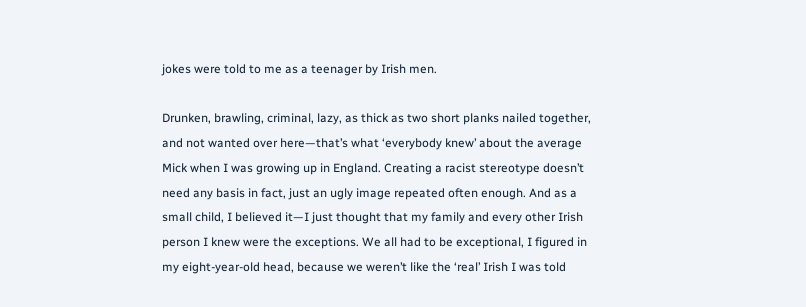jokes were told to me as a teenager by Irish men.

Drunken, brawling, criminal, lazy, as thick as two short planks nailed together, and not wanted over here—that’s what ‘everybody knew’ about the average Mick when I was growing up in England. Creating a racist stereotype doesn’t need any basis in fact, just an ugly image repeated often enough. And as a small child, I believed it—I just thought that my family and every other Irish person I knew were the exceptions. We all had to be exceptional, I figured in my eight-year-old head, because we weren’t like the ‘real’ Irish I was told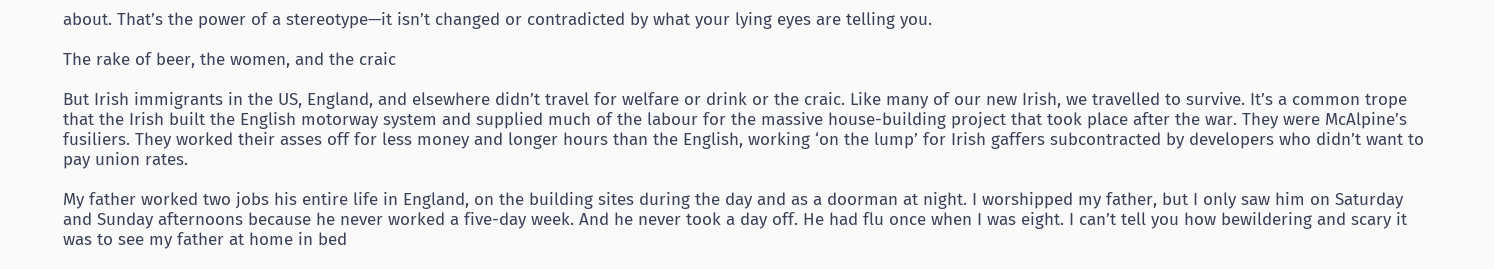about. That’s the power of a stereotype—it isn’t changed or contradicted by what your lying eyes are telling you.

The rake of beer, the women, and the craic

But Irish immigrants in the US, England, and elsewhere didn’t travel for welfare or drink or the craic. Like many of our new Irish, we travelled to survive. It’s a common trope that the Irish built the English motorway system and supplied much of the labour for the massive house-building project that took place after the war. They were McAlpine’s fusiliers. They worked their asses off for less money and longer hours than the English, working ‘on the lump’ for Irish gaffers subcontracted by developers who didn’t want to pay union rates.

My father worked two jobs his entire life in England, on the building sites during the day and as a doorman at night. I worshipped my father, but I only saw him on Saturday and Sunday afternoons because he never worked a five-day week. And he never took a day off. He had flu once when I was eight. I can’t tell you how bewildering and scary it was to see my father at home in bed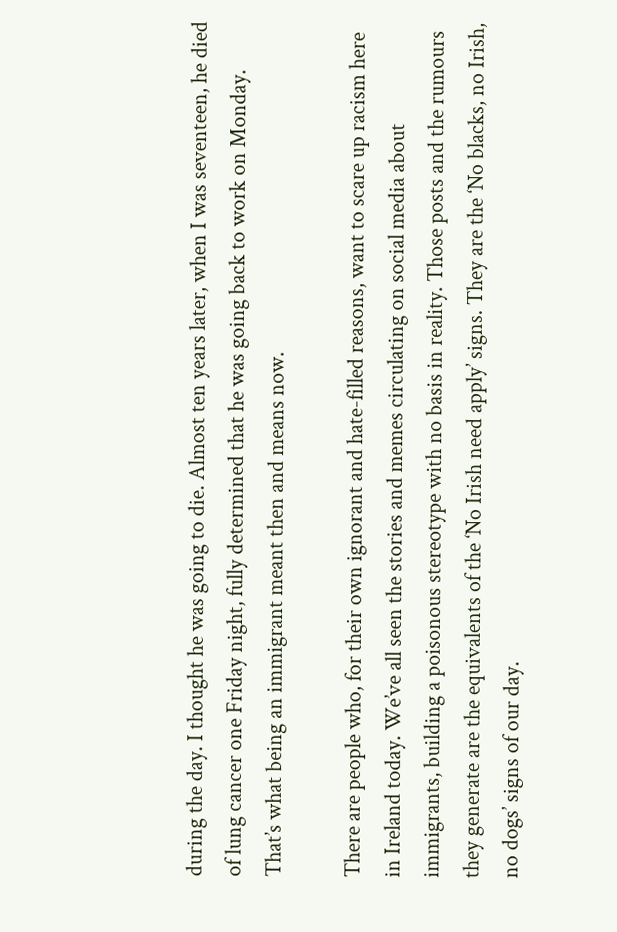during the day. I thought he was going to die. Almost ten years later, when I was seventeen, he died of lung cancer one Friday night, fully determined that he was going back to work on Monday. That’s what being an immigrant meant then and means now.

There are people who, for their own ignorant and hate-filled reasons, want to scare up racism here in Ireland today. We’ve all seen the stories and memes circulating on social media about immigrants, building a poisonous stereotype with no basis in reality. Those posts and the rumours they generate are the equivalents of the ‘No Irish need apply’ signs. They are the ‘No blacks, no Irish, no dogs’ signs of our day.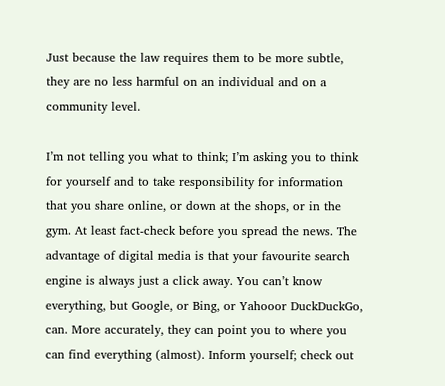Just because the law requires them to be more subtle, they are no less harmful on an individual and on a community level.

I’m not telling you what to think; I’m asking you to think for yourself and to take responsibility for information that you share online, or down at the shops, or in the gym. At least fact-check before you spread the news. The advantage of digital media is that your favourite search engine is always just a click away. You can’t know everything, but Google, or Bing, or Yahooor DuckDuckGo, can. More accurately, they can point you to where you can find everything (almost). Inform yourself; check out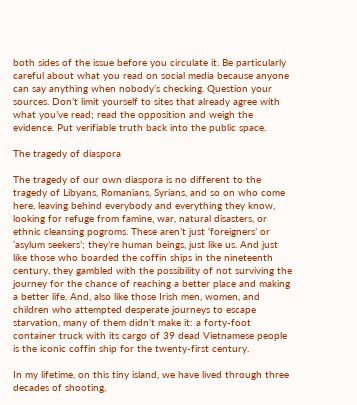both sides of the issue before you circulate it. Be particularly careful about what you read on social media because anyone can say anything when nobody’s checking. Question your sources. Don’t limit yourself to sites that already agree with what you’ve read; read the opposition and weigh the evidence. Put verifiable truth back into the public space.

The tragedy of diaspora

The tragedy of our own diaspora is no different to the tragedy of Libyans, Romanians, Syrians, and so on who come here, leaving behind everybody and everything they know, looking for refuge from famine, war, natural disasters, or ethnic cleansing pogroms. These aren’t just ‘foreigners’ or ‘asylum seekers’; they’re human beings, just like us. And just like those who boarded the coffin ships in the nineteenth century, they gambled with the possibility of not surviving the journey for the chance of reaching a better place and making a better life. And, also like those Irish men, women, and children who attempted desperate journeys to escape starvation, many of them didn’t make it: a forty-foot container truck with its cargo of 39 dead Vietnamese people is the iconic coffin ship for the twenty-first century.

In my lifetime, on this tiny island, we have lived through three decades of shooting,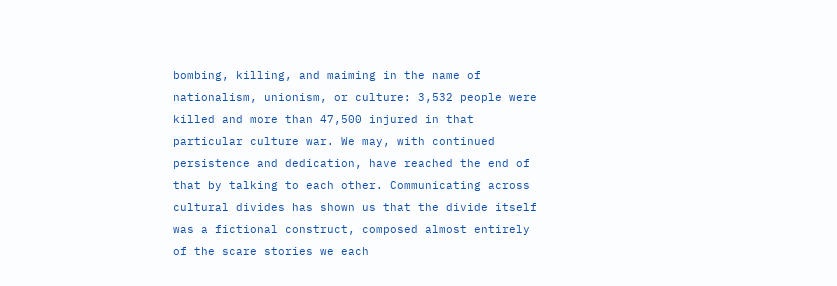bombing, killing, and maiming in the name of nationalism, unionism, or culture: 3,532 people were killed and more than 47,500 injured in that particular culture war. We may, with continued persistence and dedication, have reached the end of that by talking to each other. Communicating across cultural divides has shown us that the divide itself was a fictional construct, composed almost entirely of the scare stories we each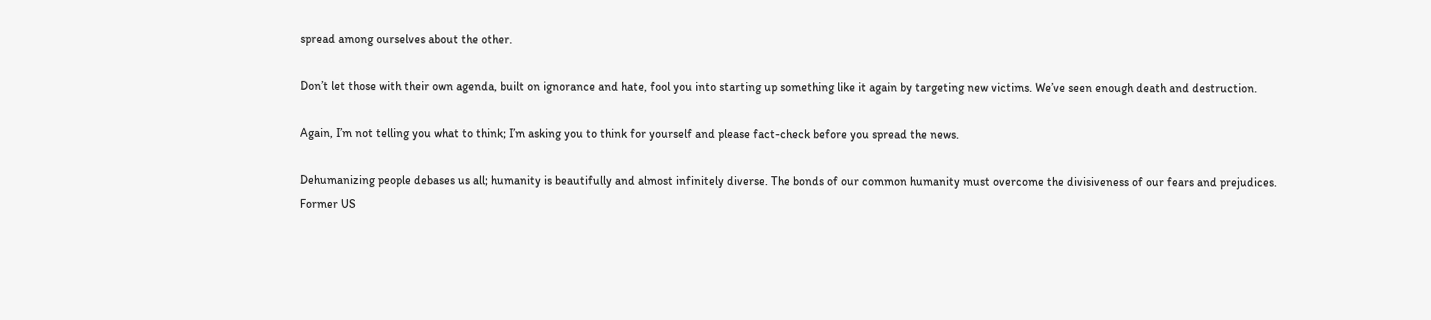spread among ourselves about the other.

Don’t let those with their own agenda, built on ignorance and hate, fool you into starting up something like it again by targeting new victims. We’ve seen enough death and destruction.

Again, I’m not telling you what to think; I’m asking you to think for yourself and please fact-check before you spread the news.

Dehumanizing people debases us all; humanity is beautifully and almost infinitely diverse. The bonds of our common humanity must overcome the divisiveness of our fears and prejudices.
Former US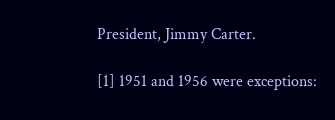President, Jimmy Carter.

[1] 1951 and 1956 were exceptions: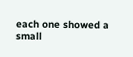each one showed a small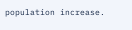population increase.